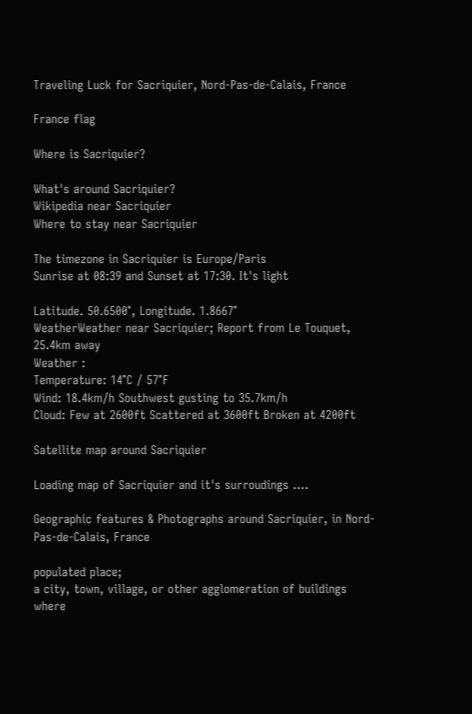Traveling Luck for Sacriquier, Nord-Pas-de-Calais, France

France flag

Where is Sacriquier?

What's around Sacriquier?
Wikipedia near Sacriquier
Where to stay near Sacriquier

The timezone in Sacriquier is Europe/Paris
Sunrise at 08:39 and Sunset at 17:30. It's light

Latitude. 50.6500°, Longitude. 1.8667°
WeatherWeather near Sacriquier; Report from Le Touquet, 25.4km away
Weather :
Temperature: 14°C / 57°F
Wind: 18.4km/h Southwest gusting to 35.7km/h
Cloud: Few at 2600ft Scattered at 3600ft Broken at 4200ft

Satellite map around Sacriquier

Loading map of Sacriquier and it's surroudings ....

Geographic features & Photographs around Sacriquier, in Nord-Pas-de-Calais, France

populated place;
a city, town, village, or other agglomeration of buildings where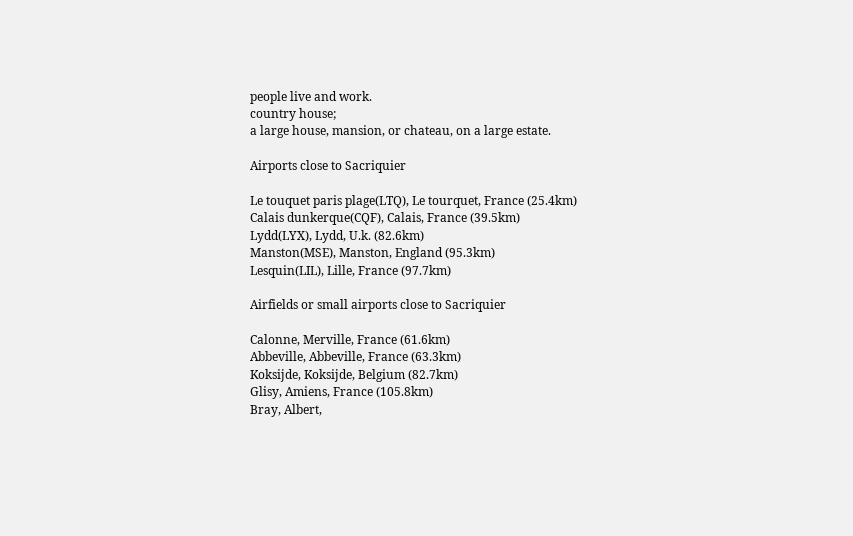people live and work.
country house;
a large house, mansion, or chateau, on a large estate.

Airports close to Sacriquier

Le touquet paris plage(LTQ), Le tourquet, France (25.4km)
Calais dunkerque(CQF), Calais, France (39.5km)
Lydd(LYX), Lydd, U.k. (82.6km)
Manston(MSE), Manston, England (95.3km)
Lesquin(LIL), Lille, France (97.7km)

Airfields or small airports close to Sacriquier

Calonne, Merville, France (61.6km)
Abbeville, Abbeville, France (63.3km)
Koksijde, Koksijde, Belgium (82.7km)
Glisy, Amiens, France (105.8km)
Bray, Albert,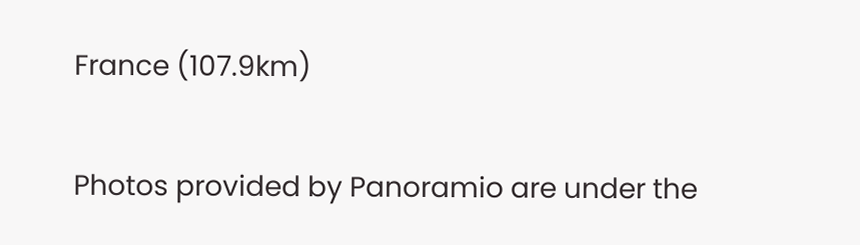France (107.9km)

Photos provided by Panoramio are under the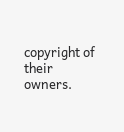copyright of their owners.